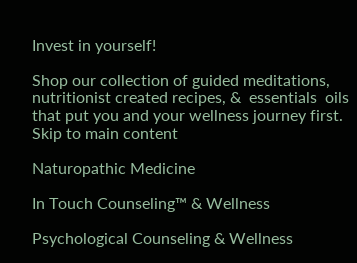Invest in yourself!

Shop our collection of guided meditations, nutritionist created recipes, &  essentials  oils that put you and your wellness journey first.
Skip to main content

Naturopathic Medicine

In Touch Counseling™ & Wellness

Psychological Counseling & Wellness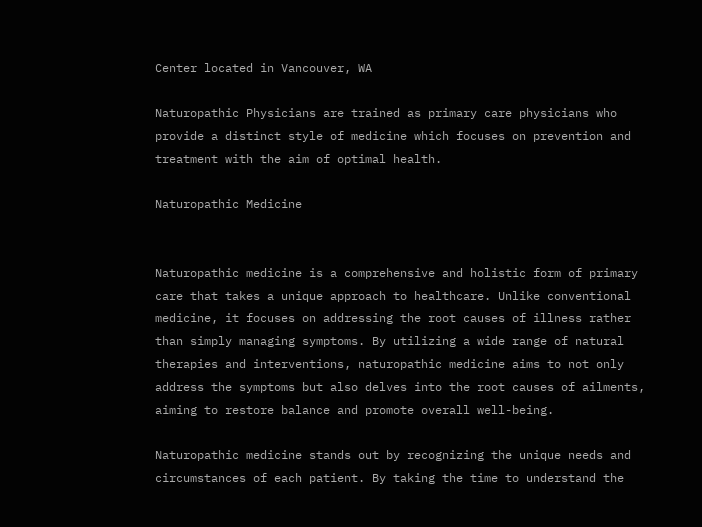Center located in Vancouver, WA

Naturopathic Physicians are trained as primary care physicians who provide a distinct style of medicine which focuses on prevention and treatment with the aim of optimal health.

Naturopathic Medicine


Naturopathic medicine is a comprehensive and holistic form of primary care that takes a unique approach to healthcare. Unlike conventional medicine, it focuses on addressing the root causes of illness rather than simply managing symptoms. By utilizing a wide range of natural therapies and interventions, naturopathic medicine aims to not only address the symptoms but also delves into the root causes of ailments, aiming to restore balance and promote overall well-being.

Naturopathic medicine stands out by recognizing the unique needs and circumstances of each patient. By taking the time to understand the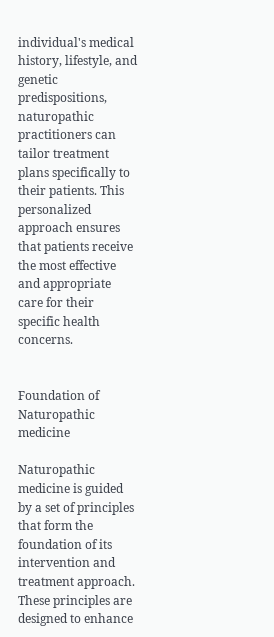individual's medical history, lifestyle, and genetic predispositions, naturopathic practitioners can tailor treatment plans specifically to their patients. This personalized approach ensures that patients receive the most effective and appropriate care for their specific health concerns.


Foundation of Naturopathic medicine

Naturopathic medicine is guided by a set of principles that form the foundation of its intervention and treatment approach. These principles are designed to enhance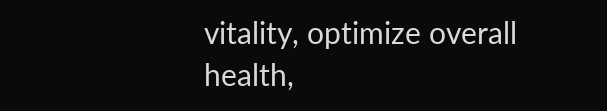vitality, optimize overall health,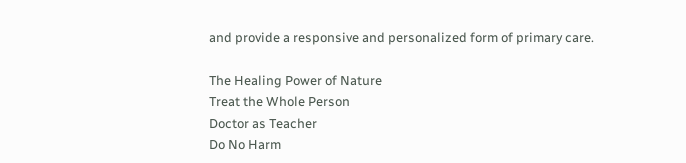and provide a responsive and personalized form of primary care.

The Healing Power of Nature
Treat the Whole Person
Doctor as Teacher
Do No Harm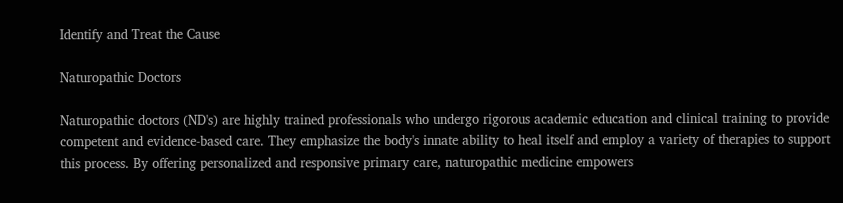Identify and Treat the Cause

Naturopathic Doctors

Naturopathic doctors (ND's) are highly trained professionals who undergo rigorous academic education and clinical training to provide competent and evidence-based care. They emphasize the body's innate ability to heal itself and employ a variety of therapies to support this process. By offering personalized and responsive primary care, naturopathic medicine empowers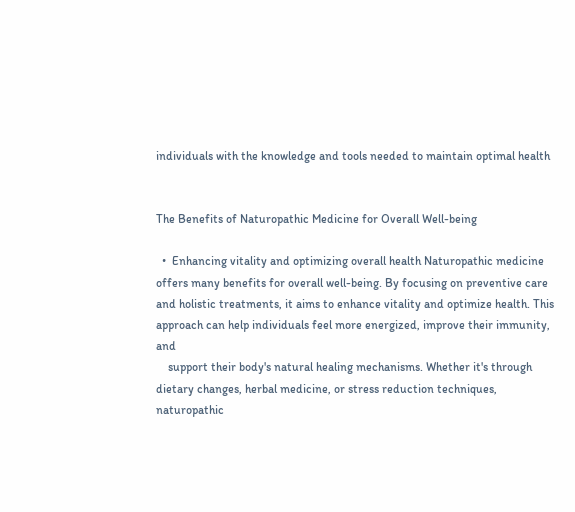individuals with the knowledge and tools needed to maintain optimal health


The Benefits of Naturopathic Medicine for Overall Well-being

  •  Enhancing vitality and optimizing overall health Naturopathic medicine offers many benefits for overall well-being. By focusing on preventive care and holistic treatments, it aims to enhance vitality and optimize health. This approach can help individuals feel more energized, improve their immunity, and
    support their body's natural healing mechanisms. Whether it's through dietary changes, herbal medicine, or stress reduction techniques, naturopathic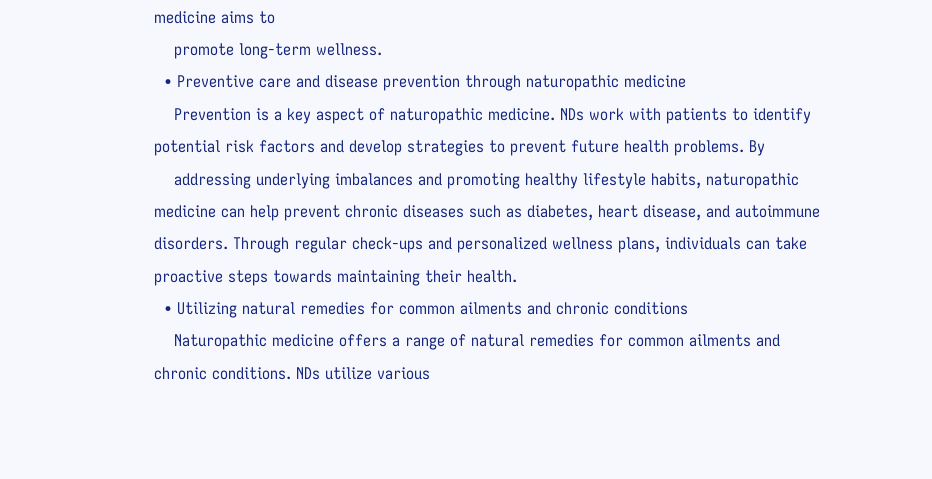medicine aims to
    promote long-term wellness.
  • Preventive care and disease prevention through naturopathic medicine
    Prevention is a key aspect of naturopathic medicine. NDs work with patients to identify potential risk factors and develop strategies to prevent future health problems. By
    addressing underlying imbalances and promoting healthy lifestyle habits, naturopathic medicine can help prevent chronic diseases such as diabetes, heart disease, and autoimmune disorders. Through regular check-ups and personalized wellness plans, individuals can take proactive steps towards maintaining their health.
  • Utilizing natural remedies for common ailments and chronic conditions
    Naturopathic medicine offers a range of natural remedies for common ailments and chronic conditions. NDs utilize various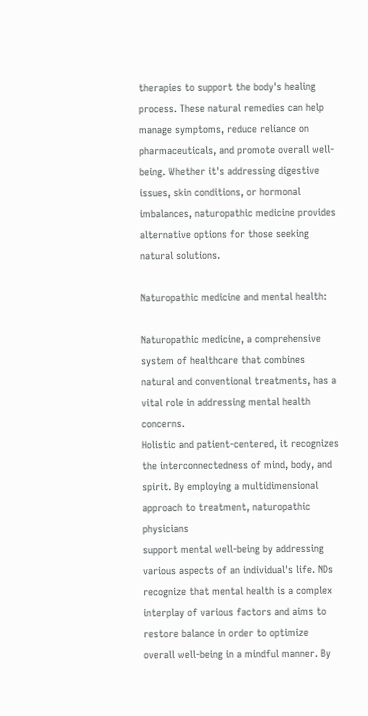therapies to support the body's healing process. These natural remedies can help manage symptoms, reduce reliance on pharmaceuticals, and promote overall well-being. Whether it's addressing digestive issues, skin conditions, or hormonal imbalances, naturopathic medicine provides alternative options for those seeking natural solutions.

Naturopathic medicine and mental health:

Naturopathic medicine, a comprehensive system of healthcare that combines natural and conventional treatments, has a vital role in addressing mental health concerns.
Holistic and patient-centered, it recognizes the interconnectedness of mind, body, and spirit. By employing a multidimensional approach to treatment, naturopathic physicians
support mental well-being by addressing various aspects of an individual's life. NDs recognize that mental health is a complex interplay of various factors and aims to
restore balance in order to optimize overall well-being in a mindful manner. By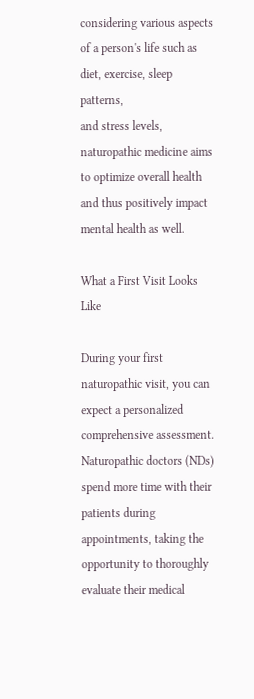considering various aspects of a person's life such as diet, exercise, sleep patterns,
and stress levels, naturopathic medicine aims to optimize overall health and thus positively impact mental health as well.

What a First Visit Looks Like

During your first naturopathic visit, you can expect a personalized comprehensive assessment. Naturopathic doctors (NDs) spend more time with their patients during
appointments, taking the opportunity to thoroughly evaluate their medical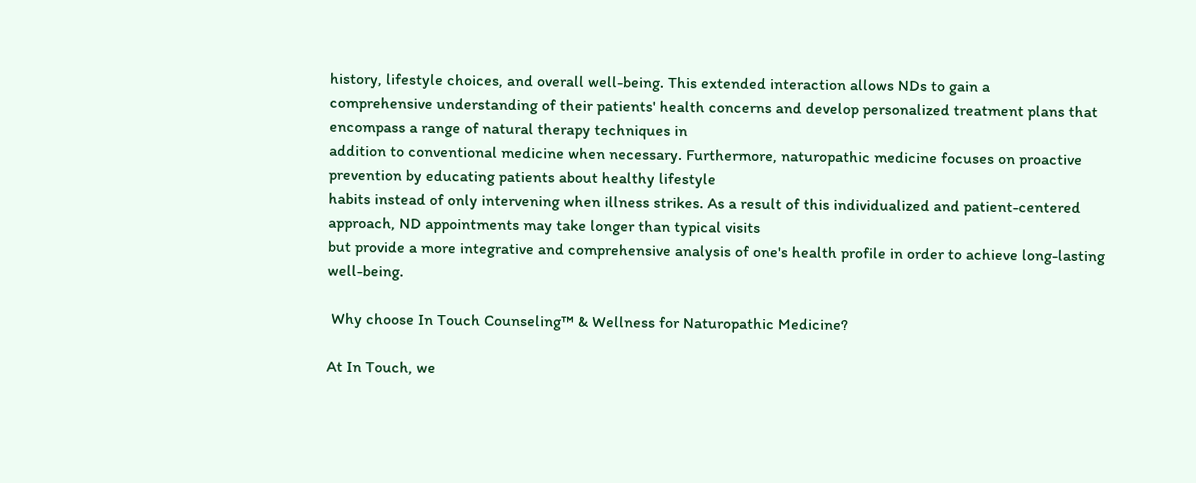history, lifestyle choices, and overall well-being. This extended interaction allows NDs to gain a
comprehensive understanding of their patients' health concerns and develop personalized treatment plans that encompass a range of natural therapy techniques in
addition to conventional medicine when necessary. Furthermore, naturopathic medicine focuses on proactive prevention by educating patients about healthy lifestyle
habits instead of only intervening when illness strikes. As a result of this individualized and patient-centered approach, ND appointments may take longer than typical visits
but provide a more integrative and comprehensive analysis of one's health profile in order to achieve long-lasting well-being.

 Why choose In Touch Counseling™ & Wellness for Naturopathic Medicine?

At In Touch, we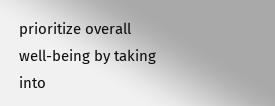prioritize overall well-being by taking into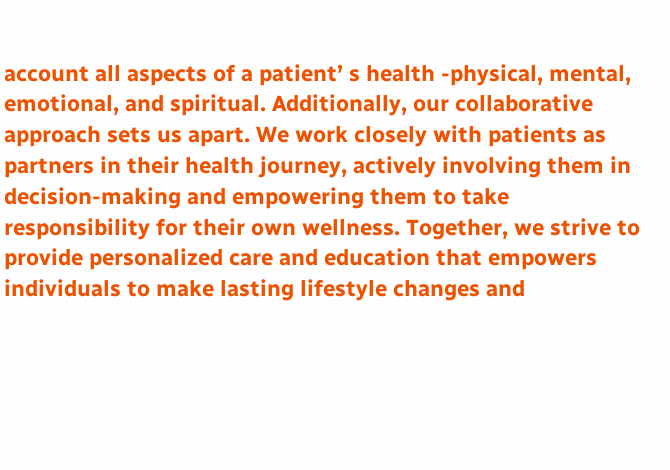account all aspects of a patient’ s health -physical, mental, emotional, and spiritual. Additionally, our collaborative approach sets us apart. We work closely with patients as partners in their health journey, actively involving them in decision-making and empowering them to take responsibility for their own wellness. Together, we strive to provide personalized care and education that empowers individuals to make lasting lifestyle changes and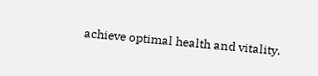achieve optimal health and vitality.